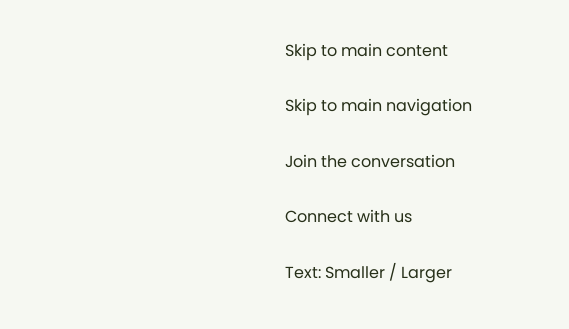Skip to main content

Skip to main navigation

Join the conversation

Connect with us

Text: Smaller / Larger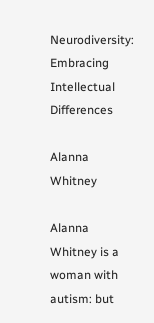Neurodiversity: Embracing Intellectual Differences

Alanna Whitney

Alanna Whitney is a woman with autism: but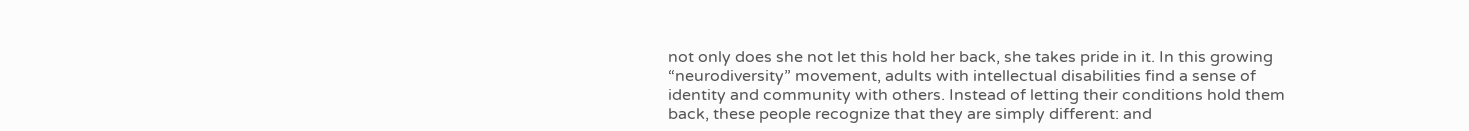not only does she not let this hold her back, she takes pride in it. In this growing “neurodiversity” movement, adults with intellectual disabilities find a sense of identity and community with others. Instead of letting their conditions hold them back, these people recognize that they are simply different: and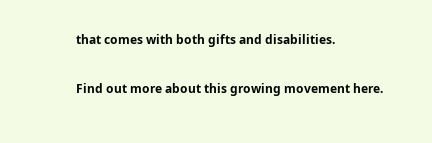that comes with both gifts and disabilities.

Find out more about this growing movement here.